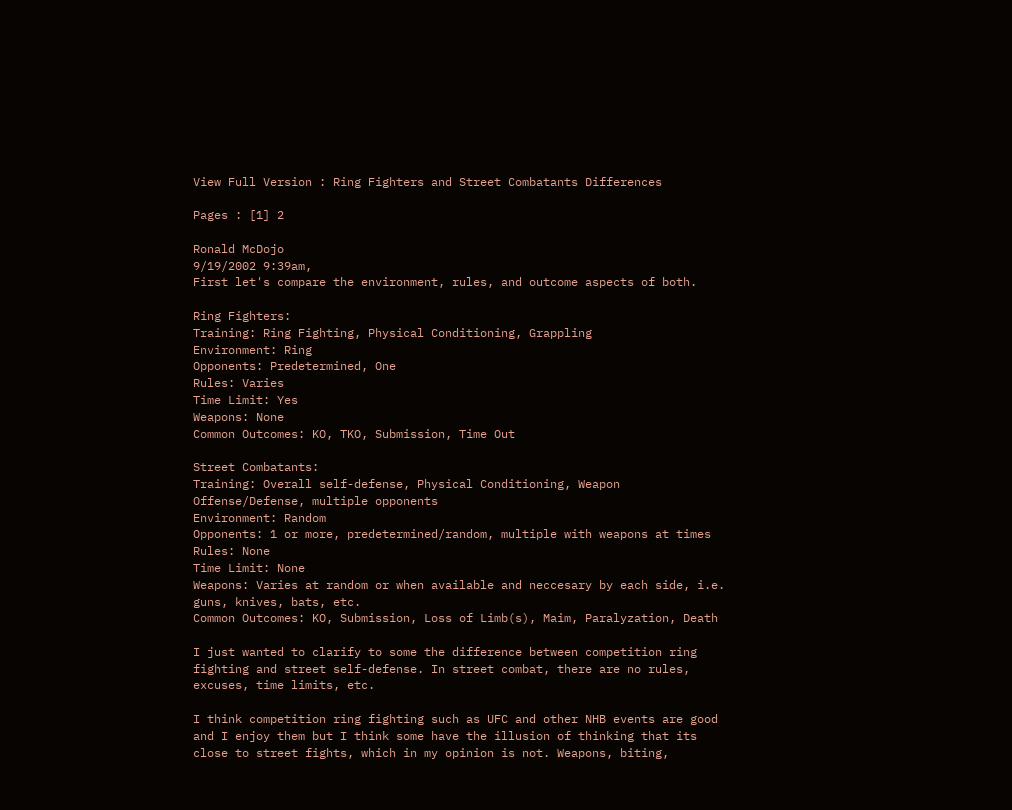View Full Version : Ring Fighters and Street Combatants Differences

Pages : [1] 2

Ronald McDojo
9/19/2002 9:39am,
First let's compare the environment, rules, and outcome aspects of both.

Ring Fighters:
Training: Ring Fighting, Physical Conditioning, Grappling
Environment: Ring
Opponents: Predetermined, One
Rules: Varies
Time Limit: Yes
Weapons: None
Common Outcomes: KO, TKO, Submission, Time Out

Street Combatants:
Training: Overall self-defense, Physical Conditioning, Weapon Offense/Defense, multiple opponents
Environment: Random
Opponents: 1 or more, predetermined/random, multiple with weapons at times
Rules: None
Time Limit: None
Weapons: Varies at random or when available and neccesary by each side, i.e. guns, knives, bats, etc.
Common Outcomes: KO, Submission, Loss of Limb(s), Maim, Paralyzation, Death

I just wanted to clarify to some the difference between competition ring fighting and street self-defense. In street combat, there are no rules, excuses, time limits, etc.

I think competition ring fighting such as UFC and other NHB events are good and I enjoy them but I think some have the illusion of thinking that its close to street fights, which in my opinion is not. Weapons, biting,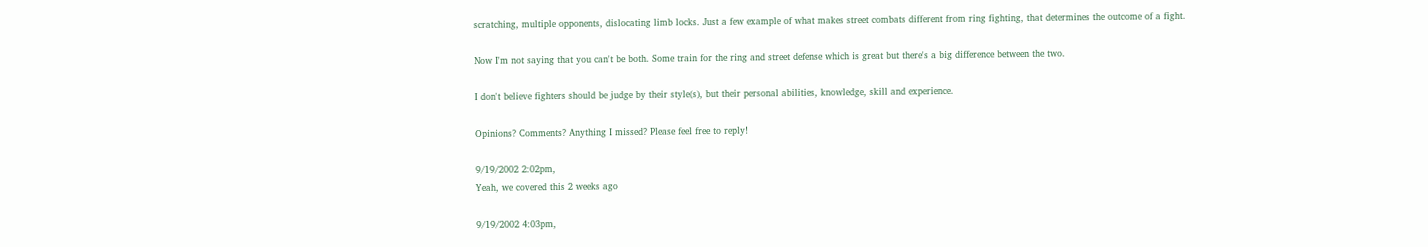scratching, multiple opponents, dislocating limb locks. Just a few example of what makes street combats different from ring fighting, that determines the outcome of a fight.

Now I'm not saying that you can't be both. Some train for the ring and street defense which is great but there's a big difference between the two.

I don't believe fighters should be judge by their style(s), but their personal abilities, knowledge, skill and experience.

Opinions? Comments? Anything I missed? Please feel free to reply!

9/19/2002 2:02pm,
Yeah, we covered this 2 weeks ago

9/19/2002 4:03pm,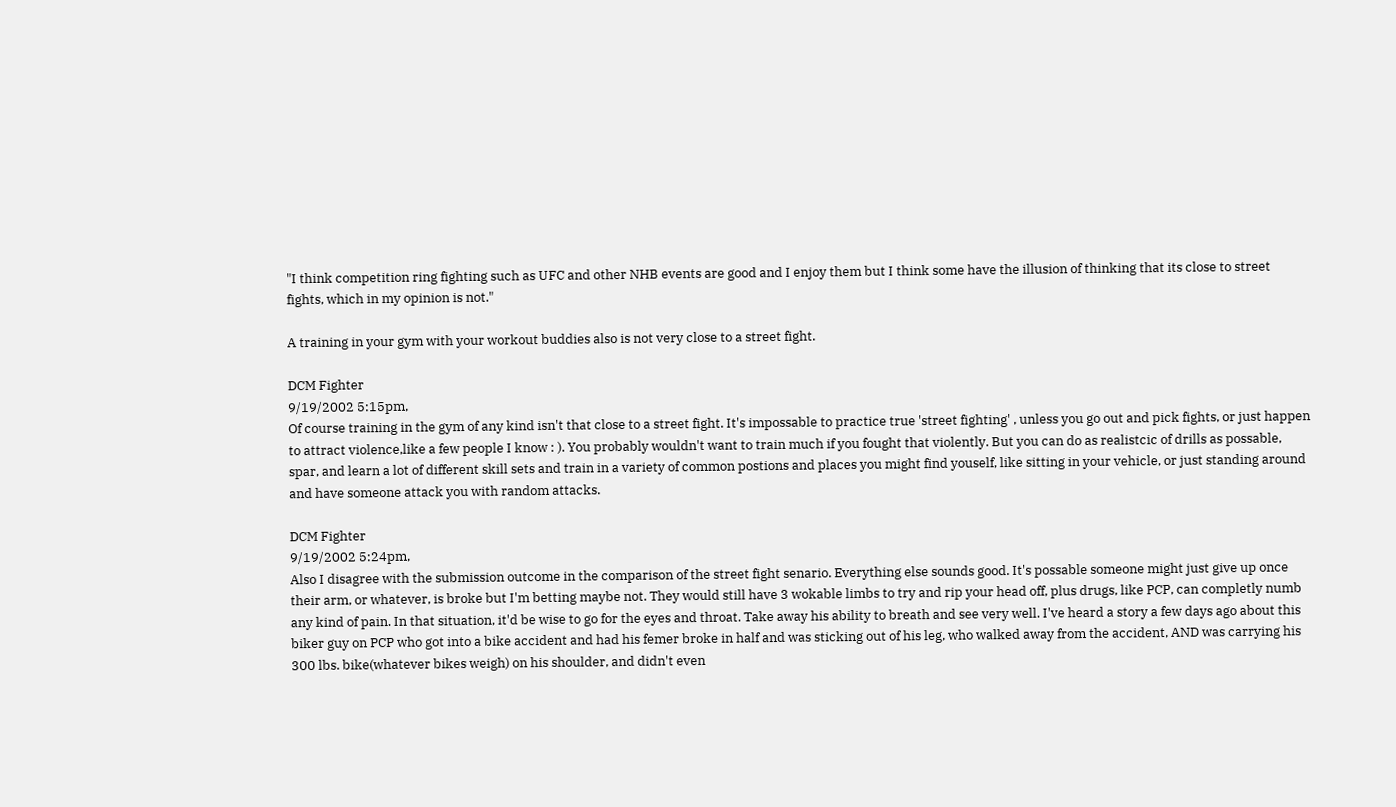"I think competition ring fighting such as UFC and other NHB events are good and I enjoy them but I think some have the illusion of thinking that its close to street fights, which in my opinion is not."

A training in your gym with your workout buddies also is not very close to a street fight.

DCM Fighter
9/19/2002 5:15pm,
Of course training in the gym of any kind isn't that close to a street fight. It's impossable to practice true 'street fighting' , unless you go out and pick fights, or just happen to attract violence,like a few people I know : ). You probably wouldn't want to train much if you fought that violently. But you can do as realistcic of drills as possable, spar, and learn a lot of different skill sets and train in a variety of common postions and places you might find youself, like sitting in your vehicle, or just standing around and have someone attack you with random attacks.

DCM Fighter
9/19/2002 5:24pm,
Also I disagree with the submission outcome in the comparison of the street fight senario. Everything else sounds good. It's possable someone might just give up once their arm, or whatever, is broke but I'm betting maybe not. They would still have 3 wokable limbs to try and rip your head off, plus drugs, like PCP, can completly numb any kind of pain. In that situation, it'd be wise to go for the eyes and throat. Take away his ability to breath and see very well. I've heard a story a few days ago about this biker guy on PCP who got into a bike accident and had his femer broke in half and was sticking out of his leg, who walked away from the accident, AND was carrying his 300 lbs. bike(whatever bikes weigh) on his shoulder, and didn't even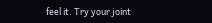feel it. Try your joint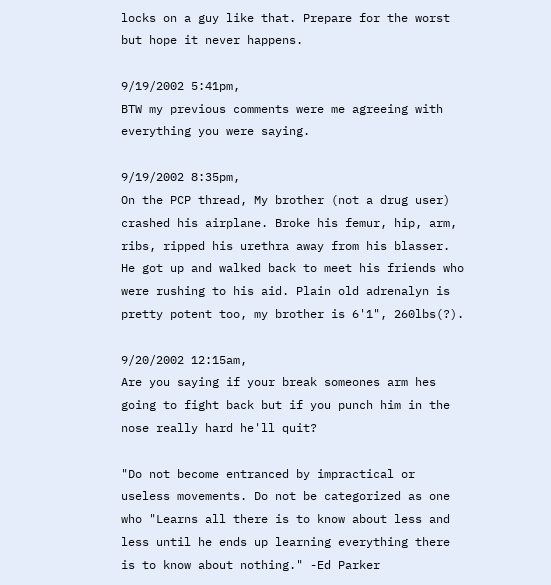locks on a guy like that. Prepare for the worst but hope it never happens.

9/19/2002 5:41pm,
BTW my previous comments were me agreeing with everything you were saying.

9/19/2002 8:35pm,
On the PCP thread, My brother (not a drug user) crashed his airplane. Broke his femur, hip, arm, ribs, ripped his urethra away from his blasser. He got up and walked back to meet his friends who were rushing to his aid. Plain old adrenalyn is pretty potent too, my brother is 6'1", 260lbs(?).

9/20/2002 12:15am,
Are you saying if your break someones arm hes going to fight back but if you punch him in the nose really hard he'll quit?

"Do not become entranced by impractical or useless movements. Do not be categorized as one who "Learns all there is to know about less and less until he ends up learning everything there is to know about nothing." -Ed Parker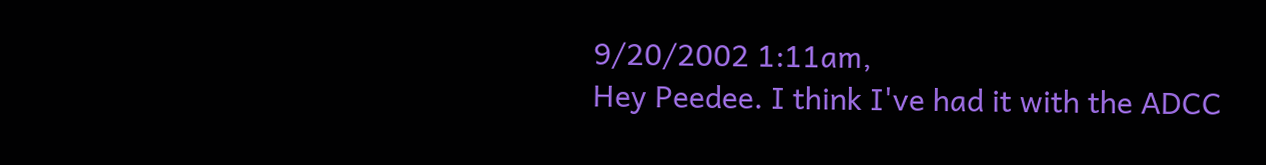9/20/2002 1:11am,
Hey Peedee. I think I've had it with the ADCC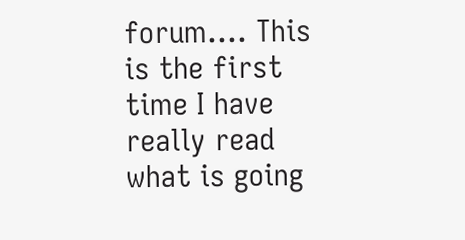forum.... This is the first time I have really read what is going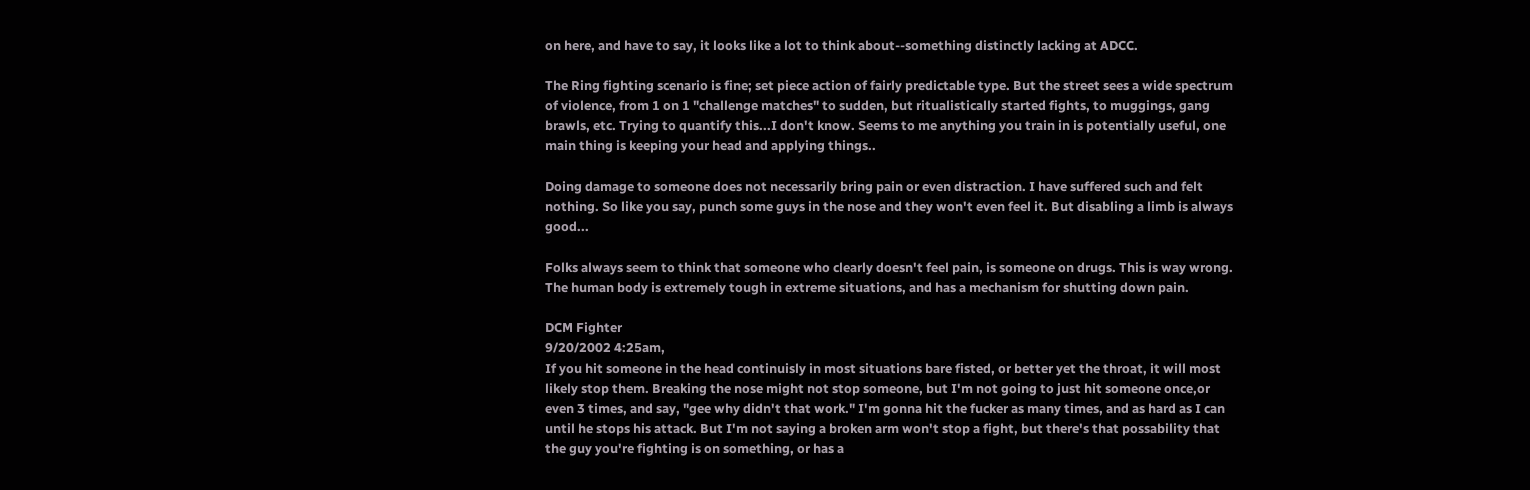on here, and have to say, it looks like a lot to think about--something distinctly lacking at ADCC.

The Ring fighting scenario is fine; set piece action of fairly predictable type. But the street sees a wide spectrum of violence, from 1 on 1 "challenge matches" to sudden, but ritualistically started fights, to muggings, gang brawls, etc. Trying to quantify this...I don't know. Seems to me anything you train in is potentially useful, one main thing is keeping your head and applying things..

Doing damage to someone does not necessarily bring pain or even distraction. I have suffered such and felt nothing. So like you say, punch some guys in the nose and they won't even feel it. But disabling a limb is always good...

Folks always seem to think that someone who clearly doesn't feel pain, is someone on drugs. This is way wrong. The human body is extremely tough in extreme situations, and has a mechanism for shutting down pain.

DCM Fighter
9/20/2002 4:25am,
If you hit someone in the head continuisly in most situations bare fisted, or better yet the throat, it will most likely stop them. Breaking the nose might not stop someone, but I'm not going to just hit someone once,or even 3 times, and say, "gee why didn't that work." I'm gonna hit the fucker as many times, and as hard as I can until he stops his attack. But I'm not saying a broken arm won't stop a fight, but there's that possability that the guy you're fighting is on something, or has a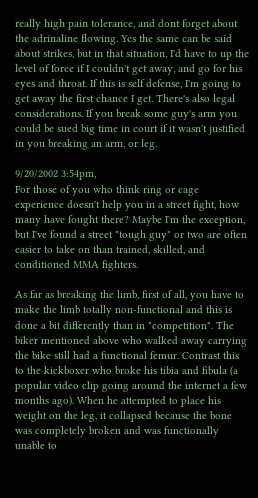really high pain tolerance, and dont forget about the adrinaline flowing. Yes the same can be said about strikes, but in that situation, I'd have to up the level of force if I couldn't get away, and go for his eyes and throat. If this is self defense, I'm going to get away the first chance I get. There's also legal considerations. If you break some guy's arm you could be sued big time in court if it wasn't justified in you breaking an arm, or leg.

9/20/2002 3:54pm,
For those of you who think ring or cage experience doesn't help you in a street fight, how many have fought there? Maybe I'm the exception, but I've found a street "tough guy" or two are often easier to take on than trained, skilled, and conditioned MMA fighters.

As far as breaking the limb, first of all, you have to make the limb totally non-functional and this is done a bit differently than in "competition". The biker mentioned above who walked away carrying the bike still had a functional femur. Contrast this to the kickboxer who broke his tibia and fibula (a popular video clip going around the internet a few months ago). When he attempted to place his weight on the leg, it collapsed because the bone was completely broken and was functionally unable to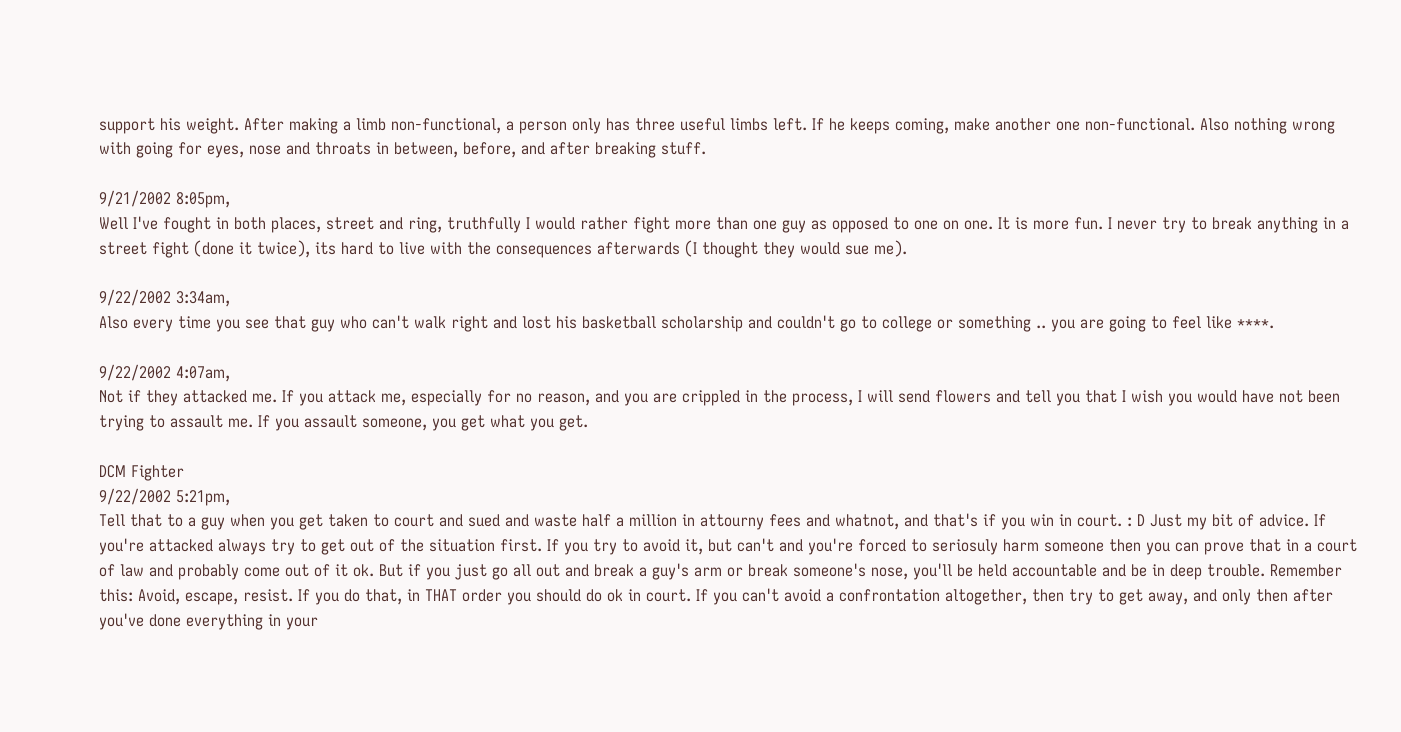support his weight. After making a limb non-functional, a person only has three useful limbs left. If he keeps coming, make another one non-functional. Also nothing wrong with going for eyes, nose and throats in between, before, and after breaking stuff.

9/21/2002 8:05pm,
Well I've fought in both places, street and ring, truthfully I would rather fight more than one guy as opposed to one on one. It is more fun. I never try to break anything in a street fight (done it twice), its hard to live with the consequences afterwards (I thought they would sue me).

9/22/2002 3:34am,
Also every time you see that guy who can't walk right and lost his basketball scholarship and couldn't go to college or something .. you are going to feel like ****.

9/22/2002 4:07am,
Not if they attacked me. If you attack me, especially for no reason, and you are crippled in the process, I will send flowers and tell you that I wish you would have not been trying to assault me. If you assault someone, you get what you get.

DCM Fighter
9/22/2002 5:21pm,
Tell that to a guy when you get taken to court and sued and waste half a million in attourny fees and whatnot, and that's if you win in court. : D Just my bit of advice. If you're attacked always try to get out of the situation first. If you try to avoid it, but can't and you're forced to seriosuly harm someone then you can prove that in a court of law and probably come out of it ok. But if you just go all out and break a guy's arm or break someone's nose, you'll be held accountable and be in deep trouble. Remember this: Avoid, escape, resist. If you do that, in THAT order you should do ok in court. If you can't avoid a confrontation altogether, then try to get away, and only then after you've done everything in your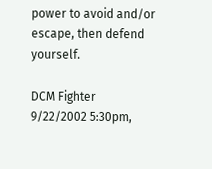power to avoid and/or escape, then defend yourself.

DCM Fighter
9/22/2002 5:30pm,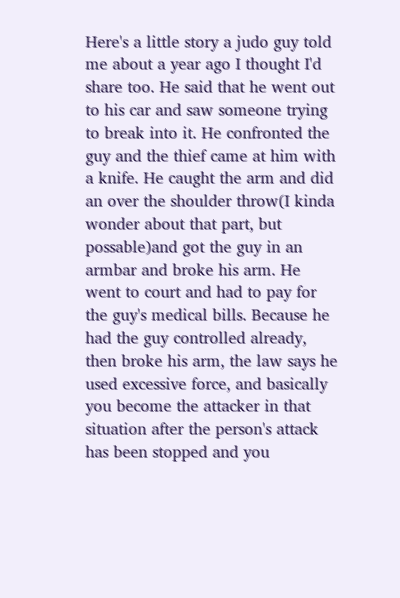Here's a little story a judo guy told me about a year ago I thought I'd share too. He said that he went out to his car and saw someone trying to break into it. He confronted the guy and the thief came at him with a knife. He caught the arm and did an over the shoulder throw(I kinda wonder about that part, but possable)and got the guy in an armbar and broke his arm. He went to court and had to pay for the guy's medical bills. Because he had the guy controlled already, then broke his arm, the law says he used excessive force, and basically you become the attacker in that situation after the person's attack has been stopped and you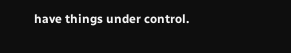have things under control.